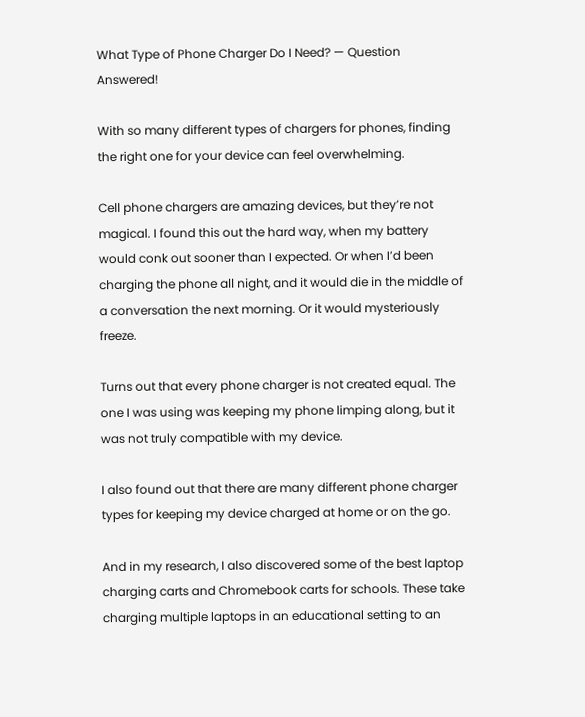What Type of Phone Charger Do I Need? — Question Answered!

With so many different types of chargers for phones, finding the right one for your device can feel overwhelming.

Cell phone chargers are amazing devices, but they’re not magical. I found this out the hard way, when my battery would conk out sooner than I expected. Or when I’d been charging the phone all night, and it would die in the middle of a conversation the next morning. Or it would mysteriously freeze.

Turns out that every phone charger is not created equal. The one I was using was keeping my phone limping along, but it was not truly compatible with my device.

I also found out that there are many different phone charger types for keeping my device charged at home or on the go.

And in my research, I also discovered some of the best laptop charging carts and Chromebook carts for schools. These take charging multiple laptops in an educational setting to an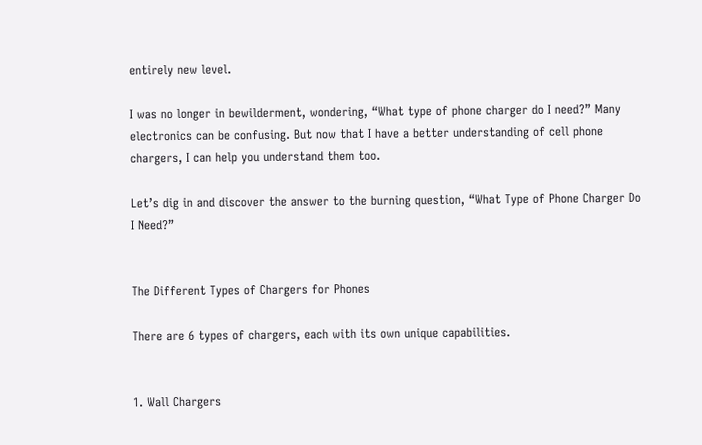entirely new level.

I was no longer in bewilderment, wondering, “What type of phone charger do I need?” Many electronics can be confusing. But now that I have a better understanding of cell phone chargers, I can help you understand them too.

Let’s dig in and discover the answer to the burning question, “What Type of Phone Charger Do I Need?”


The Different Types of Chargers for Phones

There are 6 types of chargers, each with its own unique capabilities.


1. Wall Chargers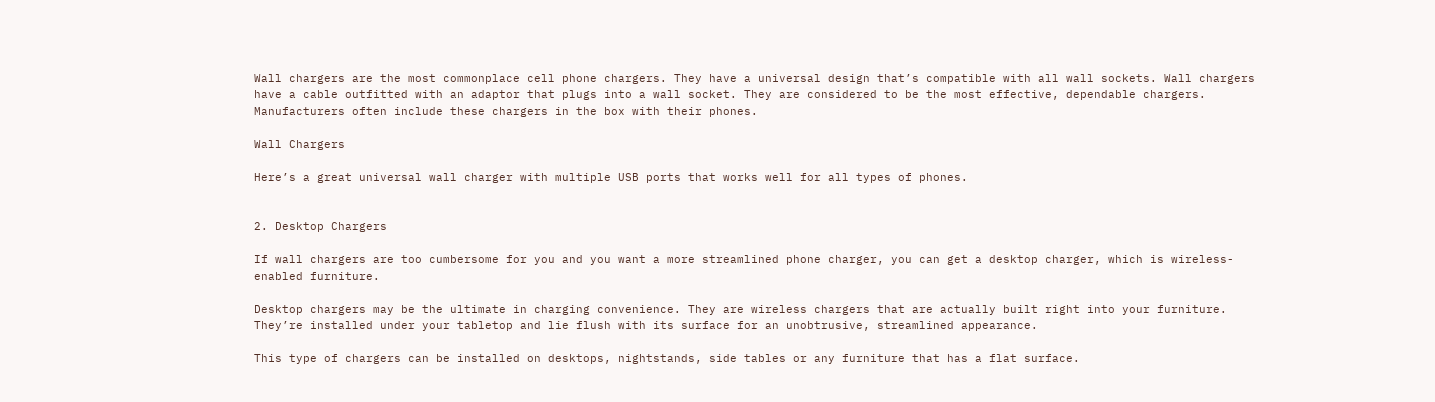Wall chargers are the most commonplace cell phone chargers. They have a universal design that’s compatible with all wall sockets. Wall chargers have a cable outfitted with an adaptor that plugs into a wall socket. They are considered to be the most effective, dependable chargers. Manufacturers often include these chargers in the box with their phones.

Wall Chargers

Here’s a great universal wall charger with multiple USB ports that works well for all types of phones.


2. Desktop Chargers

If wall chargers are too cumbersome for you and you want a more streamlined phone charger, you can get a desktop charger, which is wireless-enabled furniture.

Desktop chargers may be the ultimate in charging convenience. They are wireless chargers that are actually built right into your furniture. They’re installed under your tabletop and lie flush with its surface for an unobtrusive, streamlined appearance.

This type of chargers can be installed on desktops, nightstands, side tables or any furniture that has a flat surface.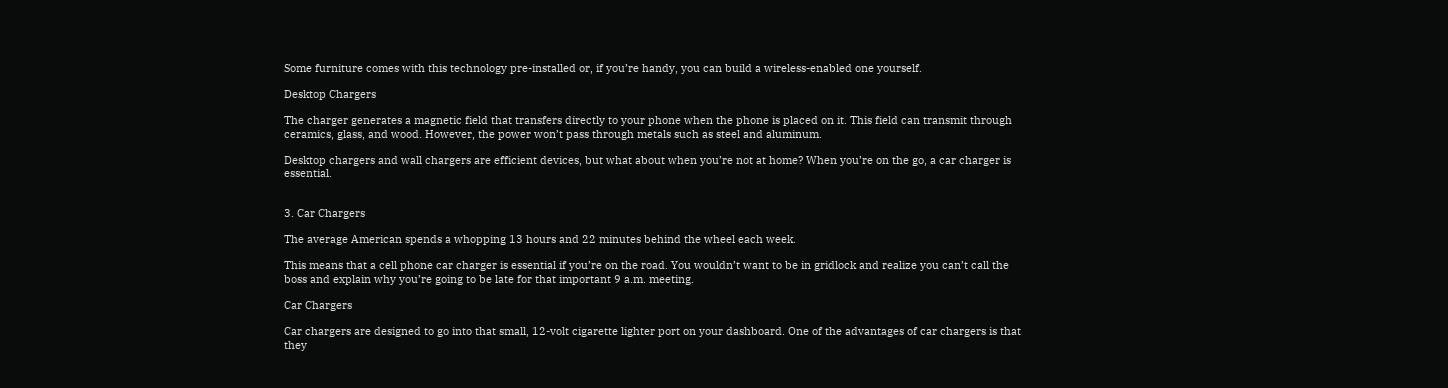Some furniture comes with this technology pre-installed or, if you’re handy, you can build a wireless-enabled one yourself.

Desktop Chargers

The charger generates a magnetic field that transfers directly to your phone when the phone is placed on it. This field can transmit through ceramics, glass, and wood. However, the power won’t pass through metals such as steel and aluminum.

Desktop chargers and wall chargers are efficient devices, but what about when you’re not at home? When you’re on the go, a car charger is essential.


3. Car Chargers

The average American spends a whopping 13 hours and 22 minutes behind the wheel each week.

This means that a cell phone car charger is essential if you’re on the road. You wouldn’t want to be in gridlock and realize you can’t call the boss and explain why you’re going to be late for that important 9 a.m. meeting.

Car Chargers

Car chargers are designed to go into that small, 12-volt cigarette lighter port on your dashboard. One of the advantages of car chargers is that they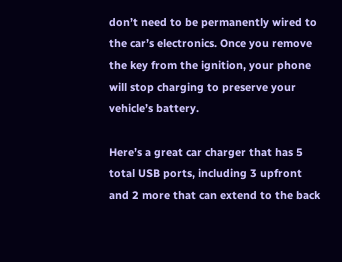don’t need to be permanently wired to the car’s electronics. Once you remove the key from the ignition, your phone will stop charging to preserve your vehicle’s battery.

Here’s a great car charger that has 5 total USB ports, including 3 upfront and 2 more that can extend to the back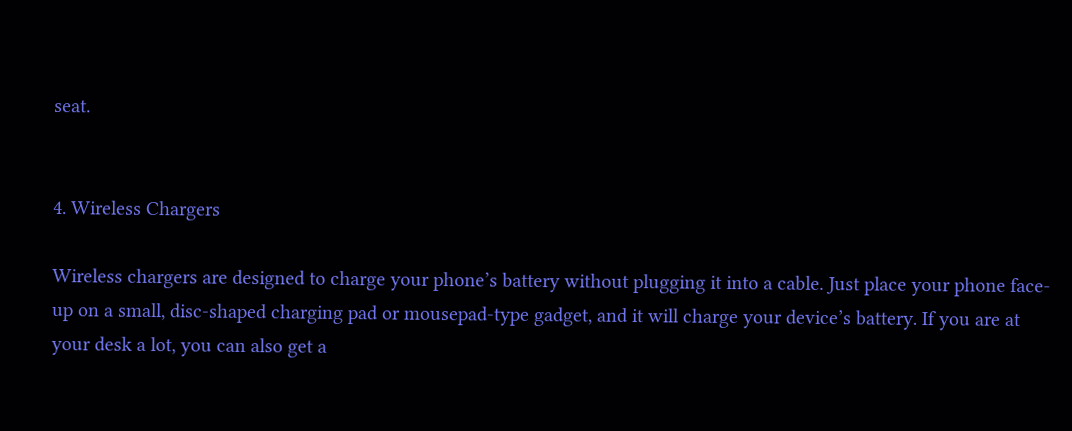seat.


4. Wireless Chargers

Wireless chargers are designed to charge your phone’s battery without plugging it into a cable. Just place your phone face-up on a small, disc-shaped charging pad or mousepad-type gadget, and it will charge your device’s battery. If you are at your desk a lot, you can also get a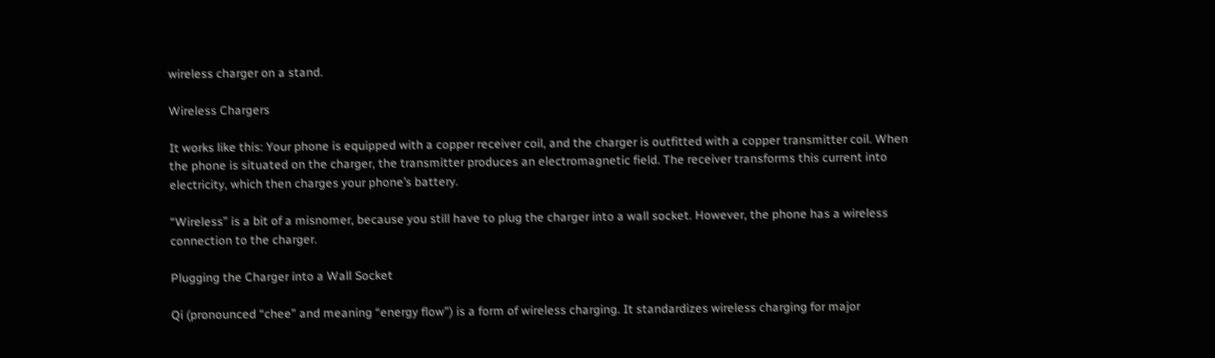wireless charger on a stand.

Wireless Chargers

It works like this: Your phone is equipped with a copper receiver coil, and the charger is outfitted with a copper transmitter coil. When the phone is situated on the charger, the transmitter produces an electromagnetic field. The receiver transforms this current into electricity, which then charges your phone’s battery.

“Wireless” is a bit of a misnomer, because you still have to plug the charger into a wall socket. However, the phone has a wireless connection to the charger.

Plugging the Charger into a Wall Socket

Qi (pronounced “chee” and meaning “energy flow”) is a form of wireless charging. It standardizes wireless charging for major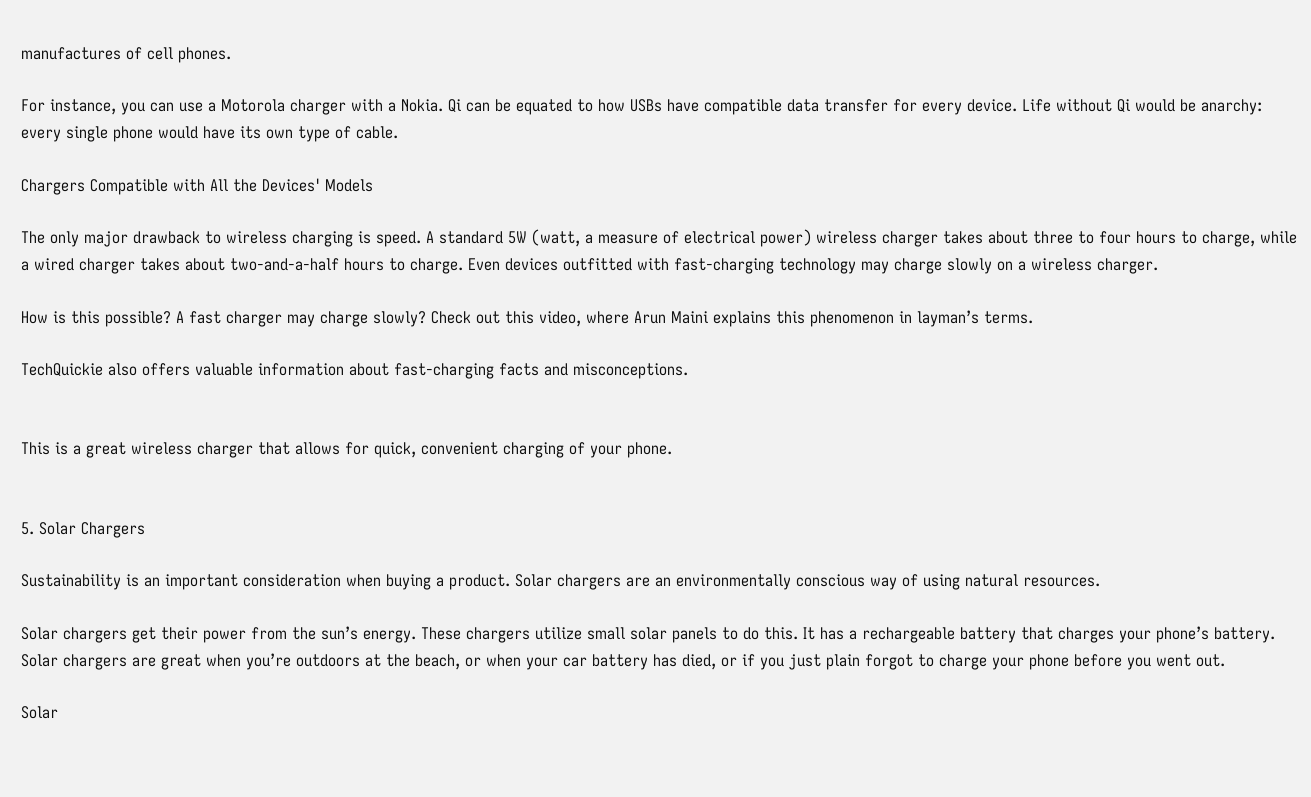manufactures of cell phones.

For instance, you can use a Motorola charger with a Nokia. Qi can be equated to how USBs have compatible data transfer for every device. Life without Qi would be anarchy: every single phone would have its own type of cable.

Chargers Compatible with All the Devices' Models

The only major drawback to wireless charging is speed. A standard 5W (watt, a measure of electrical power) wireless charger takes about three to four hours to charge, while a wired charger takes about two-and-a-half hours to charge. Even devices outfitted with fast-charging technology may charge slowly on a wireless charger.

How is this possible? A fast charger may charge slowly? Check out this video, where Arun Maini explains this phenomenon in layman’s terms.

TechQuickie also offers valuable information about fast-charging facts and misconceptions.


This is a great wireless charger that allows for quick, convenient charging of your phone.


5. Solar Chargers

Sustainability is an important consideration when buying a product. Solar chargers are an environmentally conscious way of using natural resources.

Solar chargers get their power from the sun’s energy. These chargers utilize small solar panels to do this. It has a rechargeable battery that charges your phone’s battery. Solar chargers are great when you’re outdoors at the beach, or when your car battery has died, or if you just plain forgot to charge your phone before you went out.

Solar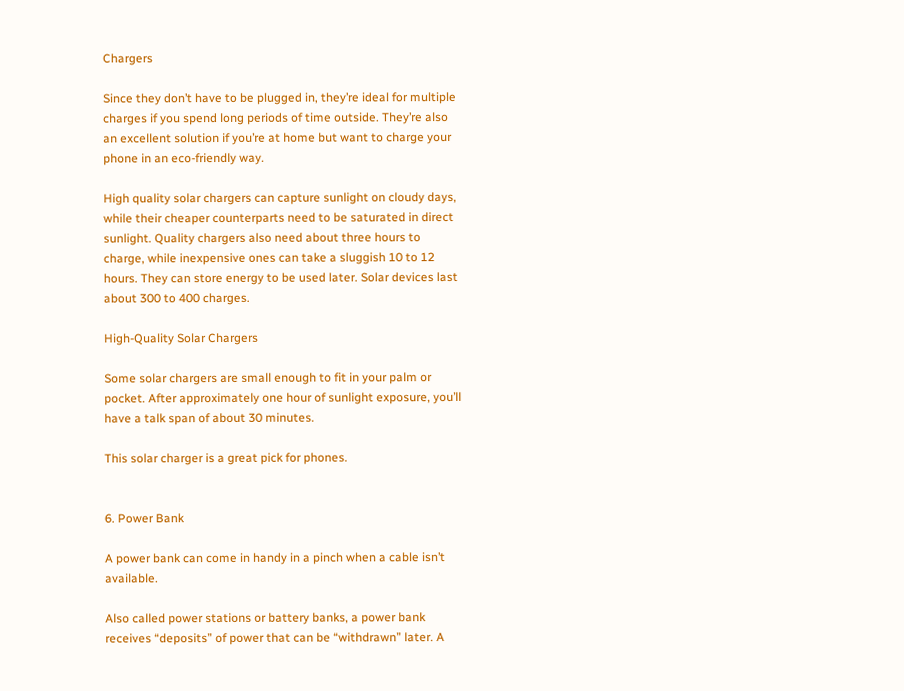Chargers

Since they don’t have to be plugged in, they’re ideal for multiple charges if you spend long periods of time outside. They’re also an excellent solution if you’re at home but want to charge your phone in an eco-friendly way.

High quality solar chargers can capture sunlight on cloudy days, while their cheaper counterparts need to be saturated in direct sunlight. Quality chargers also need about three hours to charge, while inexpensive ones can take a sluggish 10 to 12 hours. They can store energy to be used later. Solar devices last about 300 to 400 charges.

High-Quality Solar Chargers

Some solar chargers are small enough to fit in your palm or pocket. After approximately one hour of sunlight exposure, you’ll have a talk span of about 30 minutes.

This solar charger is a great pick for phones.


6. Power Bank

A power bank can come in handy in a pinch when a cable isn’t available.

Also called power stations or battery banks, a power bank receives “deposits” of power that can be “withdrawn” later. A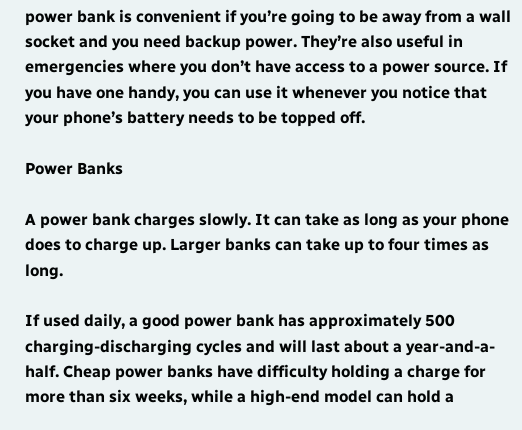power bank is convenient if you’re going to be away from a wall socket and you need backup power. They’re also useful in emergencies where you don’t have access to a power source. If you have one handy, you can use it whenever you notice that your phone’s battery needs to be topped off.

Power Banks

A power bank charges slowly. It can take as long as your phone does to charge up. Larger banks can take up to four times as long.

If used daily, a good power bank has approximately 500 charging-discharging cycles and will last about a year-and-a-half. Cheap power banks have difficulty holding a charge for more than six weeks, while a high-end model can hold a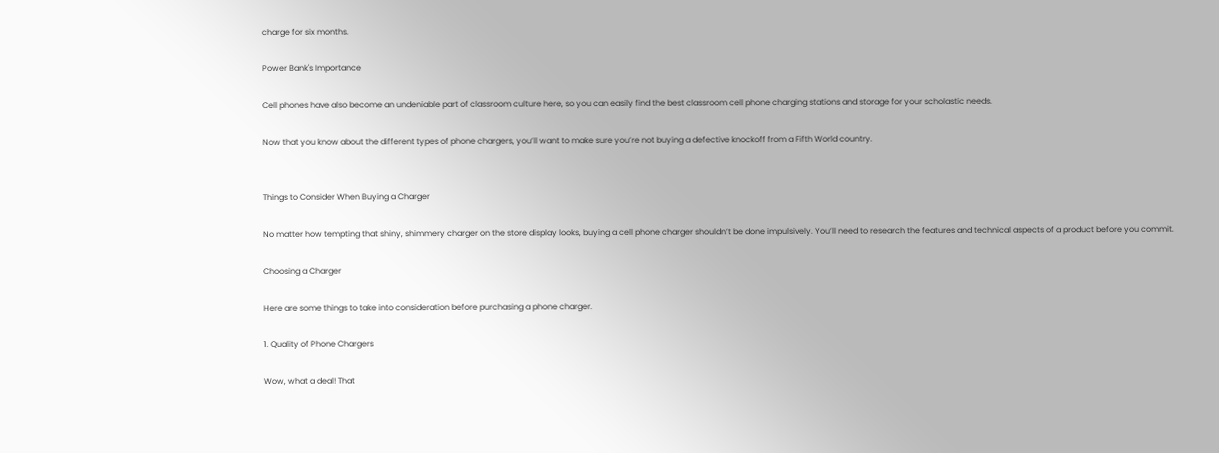charge for six months.

Power Bank's Importance

Cell phones have also become an undeniable part of classroom culture here, so you can easily find the best classroom cell phone charging stations and storage for your scholastic needs.

Now that you know about the different types of phone chargers, you’ll want to make sure you’re not buying a defective knockoff from a Fifth World country.


Things to Consider When Buying a Charger

No matter how tempting that shiny, shimmery charger on the store display looks, buying a cell phone charger shouldn’t be done impulsively. You’ll need to research the features and technical aspects of a product before you commit.

Choosing a Charger

Here are some things to take into consideration before purchasing a phone charger.

1. Quality of Phone Chargers

Wow, what a deal! That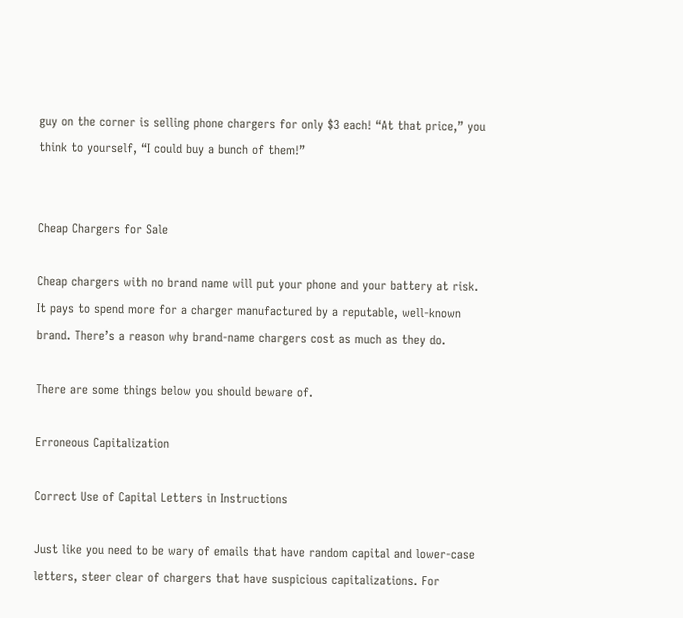guy on the corner is selling phone chargers for only $3 each! “At that price,” you think to yourself, “I could buy a bunch of them!”


Cheap Chargers for Sale

Cheap chargers with no brand name will put your phone and your battery at risk. It pays to spend more for a charger manufactured by a reputable, well-known brand. There’s a reason why brand-name chargers cost as much as they do.

There are some things below you should beware of.

Erroneous Capitalization

Correct Use of Capital Letters in Instructions

Just like you need to be wary of emails that have random capital and lower-case letters, steer clear of chargers that have suspicious capitalizations. For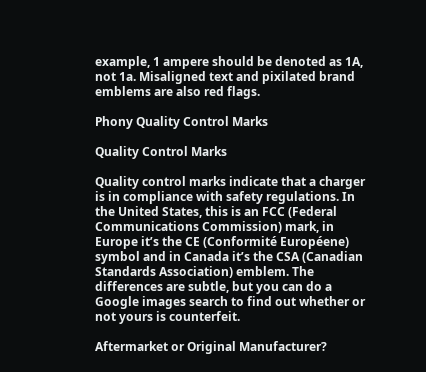example, 1 ampere should be denoted as 1A, not 1a. Misaligned text and pixilated brand emblems are also red flags.

Phony Quality Control Marks

Quality Control Marks

Quality control marks indicate that a charger is in compliance with safety regulations. In the United States, this is an FCC (Federal Communications Commission) mark, in Europe it’s the CE (Conformité Européene) symbol and in Canada it’s the CSA (Canadian Standards Association) emblem. The differences are subtle, but you can do a Google images search to find out whether or not yours is counterfeit.

Aftermarket or Original Manufacturer?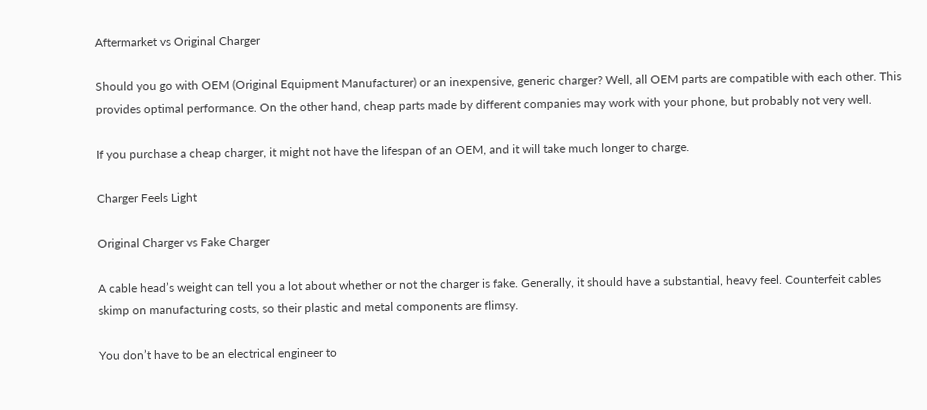Aftermarket vs Original Charger

Should you go with OEM (Original Equipment Manufacturer) or an inexpensive, generic charger? Well, all OEM parts are compatible with each other. This provides optimal performance. On the other hand, cheap parts made by different companies may work with your phone, but probably not very well.

If you purchase a cheap charger, it might not have the lifespan of an OEM, and it will take much longer to charge.

Charger Feels Light

Original Charger vs Fake Charger

A cable head’s weight can tell you a lot about whether or not the charger is fake. Generally, it should have a substantial, heavy feel. Counterfeit cables skimp on manufacturing costs, so their plastic and metal components are flimsy.

You don’t have to be an electrical engineer to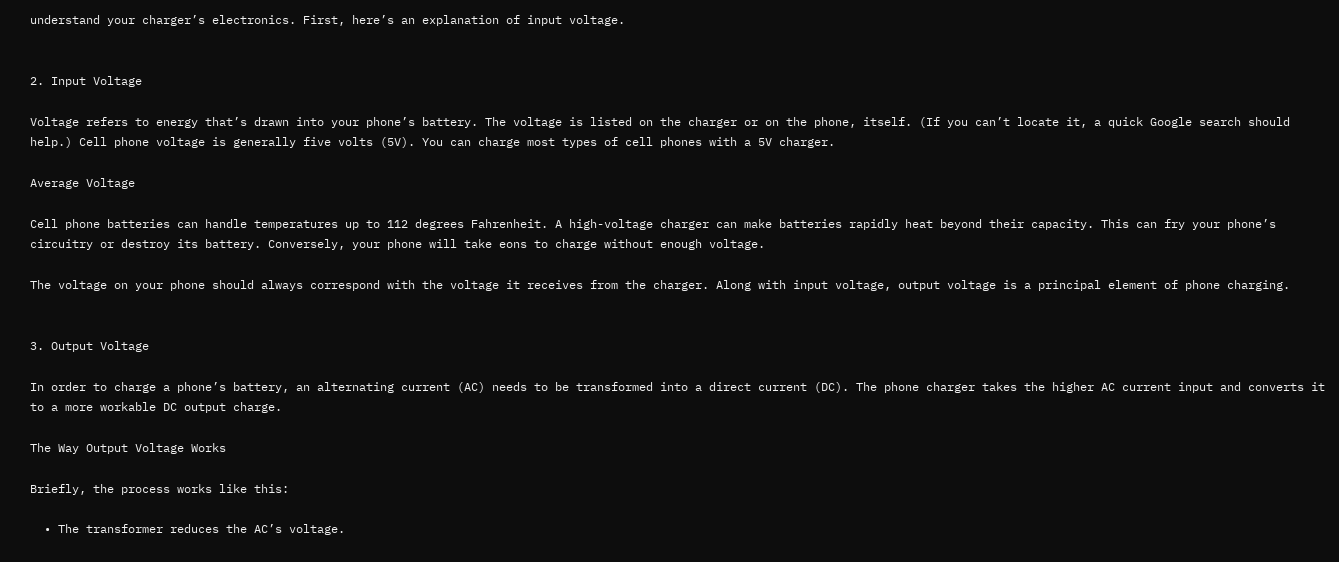understand your charger’s electronics. First, here’s an explanation of input voltage.


2. Input Voltage

Voltage refers to energy that’s drawn into your phone’s battery. The voltage is listed on the charger or on the phone, itself. (If you can’t locate it, a quick Google search should help.) Cell phone voltage is generally five volts (5V). You can charge most types of cell phones with a 5V charger.

Average Voltage

Cell phone batteries can handle temperatures up to 112 degrees Fahrenheit. A high-voltage charger can make batteries rapidly heat beyond their capacity. This can fry your phone’s circuitry or destroy its battery. Conversely, your phone will take eons to charge without enough voltage.

The voltage on your phone should always correspond with the voltage it receives from the charger. Along with input voltage, output voltage is a principal element of phone charging.


3. Output Voltage

In order to charge a phone’s battery, an alternating current (AC) needs to be transformed into a direct current (DC). The phone charger takes the higher AC current input and converts it to a more workable DC output charge.

The Way Output Voltage Works

Briefly, the process works like this:

  • The transformer reduces the AC’s voltage.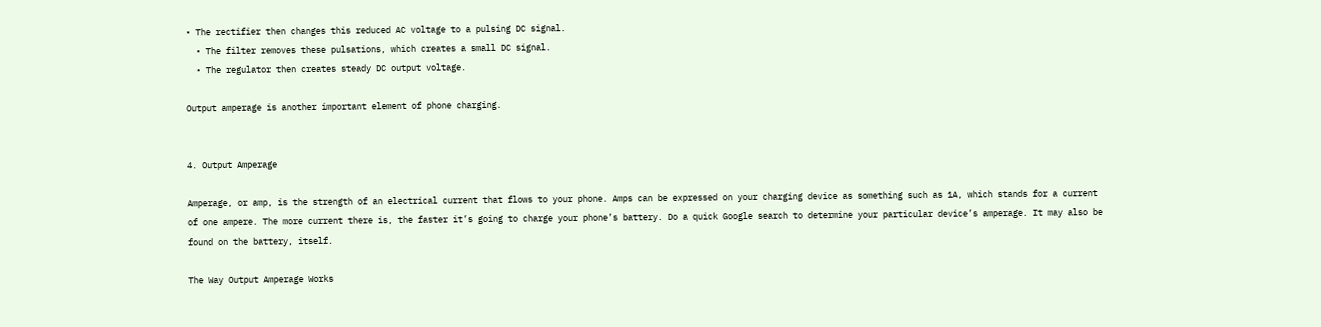• The rectifier then changes this reduced AC voltage to a pulsing DC signal.
  • The filter removes these pulsations, which creates a small DC signal.
  • The regulator then creates steady DC output voltage.

Output amperage is another important element of phone charging.


4. Output Amperage

Amperage, or amp, is the strength of an electrical current that flows to your phone. Amps can be expressed on your charging device as something such as 1A, which stands for a current of one ampere. The more current there is, the faster it’s going to charge your phone’s battery. Do a quick Google search to determine your particular device’s amperage. It may also be found on the battery, itself.

The Way Output Amperage Works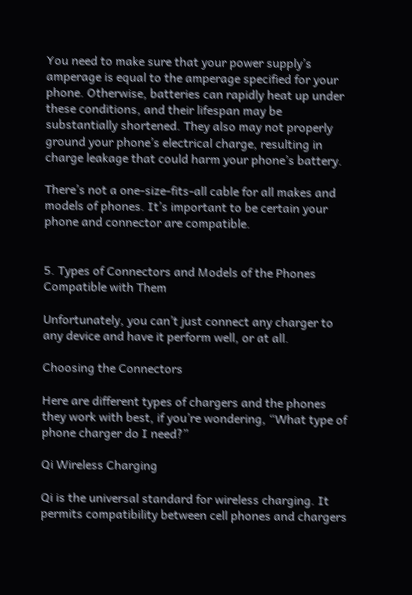You need to make sure that your power supply’s amperage is equal to the amperage specified for your phone. Otherwise, batteries can rapidly heat up under these conditions, and their lifespan may be substantially shortened. They also may not properly ground your phone’s electrical charge, resulting in charge leakage that could harm your phone’s battery.

There’s not a one-size-fits-all cable for all makes and models of phones. It’s important to be certain your phone and connector are compatible.


5. Types of Connectors and Models of the Phones Compatible with Them

Unfortunately, you can’t just connect any charger to any device and have it perform well, or at all.

Choosing the Connectors

Here are different types of chargers and the phones they work with best, if you’re wondering, “What type of phone charger do I need?”

Qi Wireless Charging

Qi is the universal standard for wireless charging. It permits compatibility between cell phones and chargers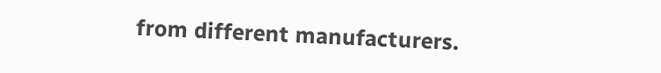from different manufacturers.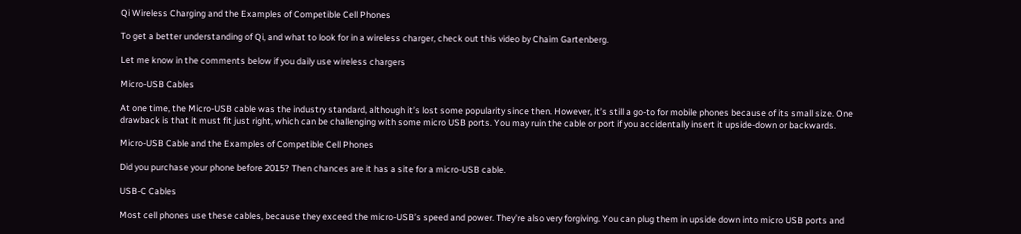Qi Wireless Charging and the Examples of Competible Cell Phones

To get a better understanding of Qi, and what to look for in a wireless charger, check out this video by Chaim Gartenberg.

Let me know in the comments below if you daily use wireless chargers

Micro-USB Cables

At one time, the Micro-USB cable was the industry standard, although it’s lost some popularity since then. However, it’s still a go-to for mobile phones because of its small size. One drawback is that it must fit just right, which can be challenging with some micro USB ports. You may ruin the cable or port if you accidentally insert it upside-down or backwards.

Micro-USB Cable and the Examples of Competible Cell Phones

Did you purchase your phone before 2015? Then chances are it has a site for a micro-USB cable.

USB-C Cables

Most cell phones use these cables, because they exceed the micro-USB’s speed and power. They’re also very forgiving. You can plug them in upside down into micro USB ports and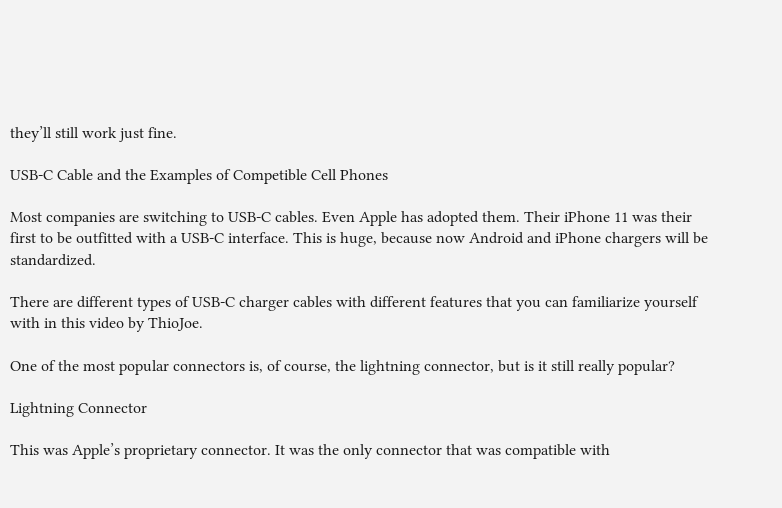they’ll still work just fine.

USB-C Cable and the Examples of Competible Cell Phones

Most companies are switching to USB-C cables. Even Apple has adopted them. Their iPhone 11 was their first to be outfitted with a USB-C interface. This is huge, because now Android and iPhone chargers will be standardized.

There are different types of USB-C charger cables with different features that you can familiarize yourself with in this video by ThioJoe.

One of the most popular connectors is, of course, the lightning connector, but is it still really popular?

Lightning Connector

This was Apple’s proprietary connector. It was the only connector that was compatible with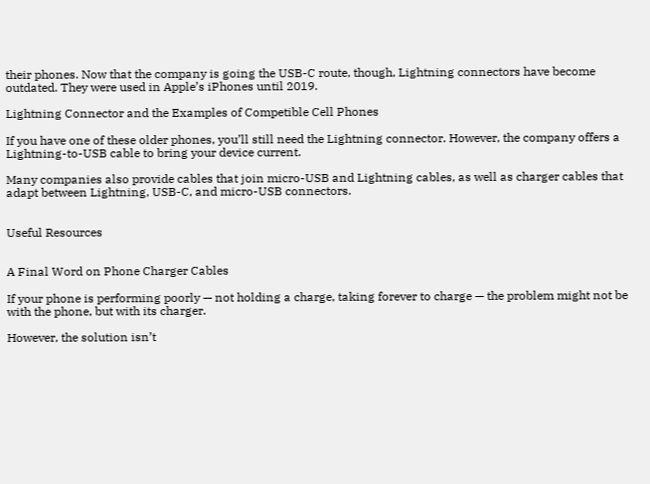their phones. Now that the company is going the USB-C route, though, Lightning connectors have become outdated. They were used in Apple’s iPhones until 2019.

Lightning Connector and the Examples of Competible Cell Phones

If you have one of these older phones, you’ll still need the Lightning connector. However, the company offers a Lightning-to-USB cable to bring your device current.

Many companies also provide cables that join micro-USB and Lightning cables, as well as charger cables that adapt between Lightning, USB-C, and micro-USB connectors.


Useful Resources


A Final Word on Phone Charger Cables

If your phone is performing poorly — not holding a charge, taking forever to charge — the problem might not be with the phone, but with its charger.

However, the solution isn’t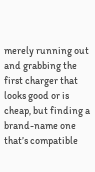merely running out and grabbing the first charger that looks good or is cheap, but finding a brand-name one that’s compatible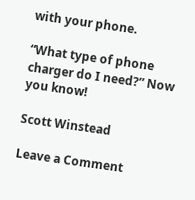with your phone.

“What type of phone charger do I need?” Now you know!

Scott Winstead

Leave a Comment